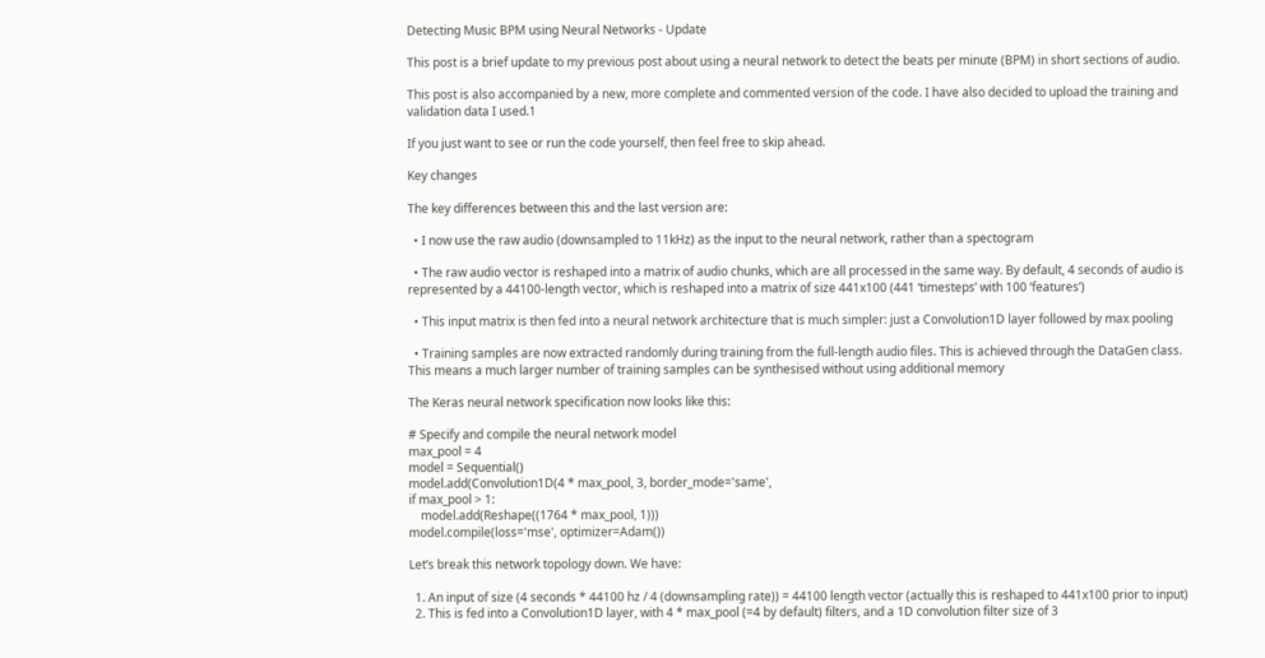Detecting Music BPM using Neural Networks - Update

This post is a brief update to my previous post about using a neural network to detect the beats per minute (BPM) in short sections of audio.

This post is also accompanied by a new, more complete and commented version of the code. I have also decided to upload the training and validation data I used.1

If you just want to see or run the code yourself, then feel free to skip ahead.

Key changes

The key differences between this and the last version are:

  • I now use the raw audio (downsampled to 11kHz) as the input to the neural network, rather than a spectogram

  • The raw audio vector is reshaped into a matrix of audio chunks, which are all processed in the same way. By default, 4 seconds of audio is represented by a 44100-length vector, which is reshaped into a matrix of size 441x100 (441 ‘timesteps’ with 100 ‘features’)

  • This input matrix is then fed into a neural network architecture that is much simpler: just a Convolution1D layer followed by max pooling

  • Training samples are now extracted randomly during training from the full-length audio files. This is achieved through the DataGen class. This means a much larger number of training samples can be synthesised without using additional memory

The Keras neural network specification now looks like this:

# Specify and compile the neural network model
max_pool = 4
model = Sequential()
model.add(Convolution1D(4 * max_pool, 3, border_mode='same',
if max_pool > 1:
    model.add(Reshape((1764 * max_pool, 1)))
model.compile(loss='mse', optimizer=Adam())

Let’s break this network topology down. We have:

  1. An input of size (4 seconds * 44100 hz / 4 (downsampling rate)) = 44100 length vector (actually this is reshaped to 441x100 prior to input)
  2. This is fed into a Convolution1D layer, with 4 * max_pool (=4 by default) filters, and a 1D convolution filter size of 3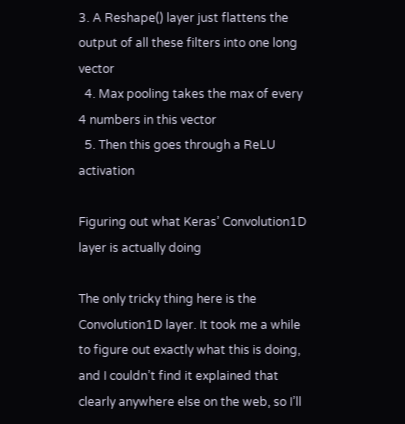3. A Reshape() layer just flattens the output of all these filters into one long vector
  4. Max pooling takes the max of every 4 numbers in this vector
  5. Then this goes through a ReLU activation

Figuring out what Keras’ Convolution1D layer is actually doing

The only tricky thing here is the Convolution1D layer. It took me a while to figure out exactly what this is doing, and I couldn’t find it explained that clearly anywhere else on the web, so I’ll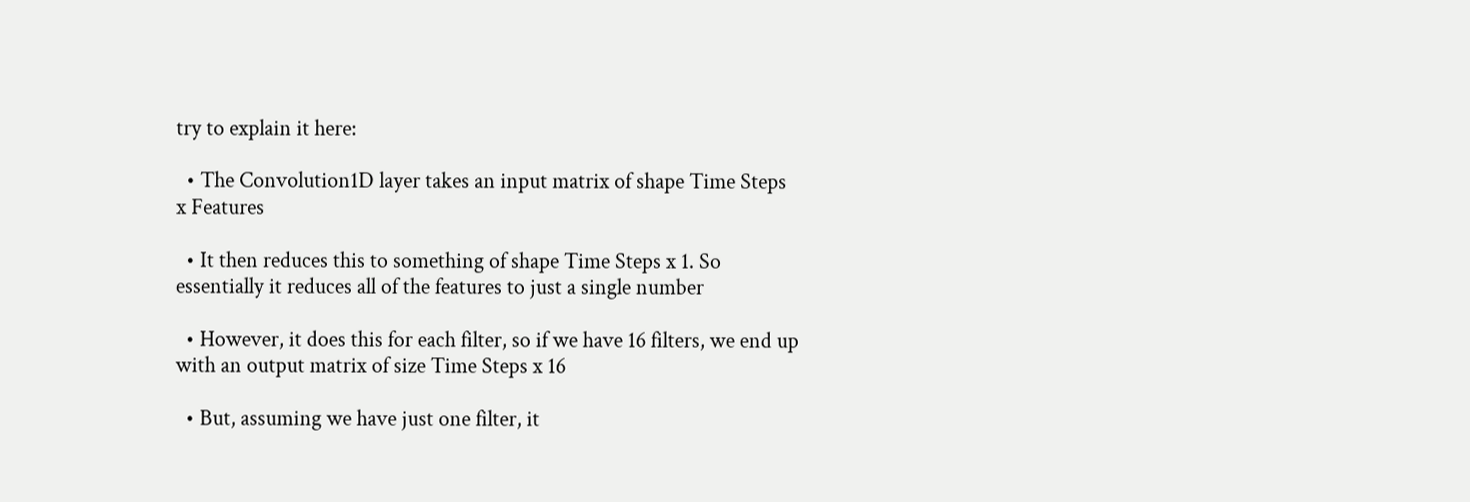try to explain it here:

  • The Convolution1D layer takes an input matrix of shape Time Steps x Features

  • It then reduces this to something of shape Time Steps x 1. So essentially it reduces all of the features to just a single number

  • However, it does this for each filter, so if we have 16 filters, we end up with an output matrix of size Time Steps x 16

  • But, assuming we have just one filter, it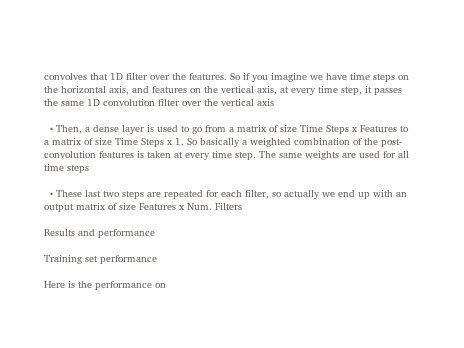convolves that 1D filter over the features. So if you imagine we have time steps on the horizontal axis, and features on the vertical axis, at every time step, it passes the same 1D convolution filter over the vertical axis

  • Then, a dense layer is used to go from a matrix of size Time Steps x Features to a matrix of size Time Steps x 1. So basically a weighted combination of the post-convolution features is taken at every time step. The same weights are used for all time steps

  • These last two steps are repeated for each filter, so actually we end up with an output matrix of size Features x Num. Filters

Results and performance

Training set performance

Here is the performance on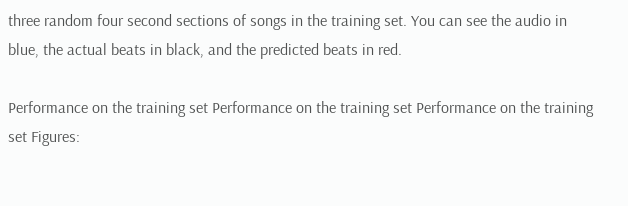three random four second sections of songs in the training set. You can see the audio in blue, the actual beats in black, and the predicted beats in red.

Performance on the training set Performance on the training set Performance on the training set Figures: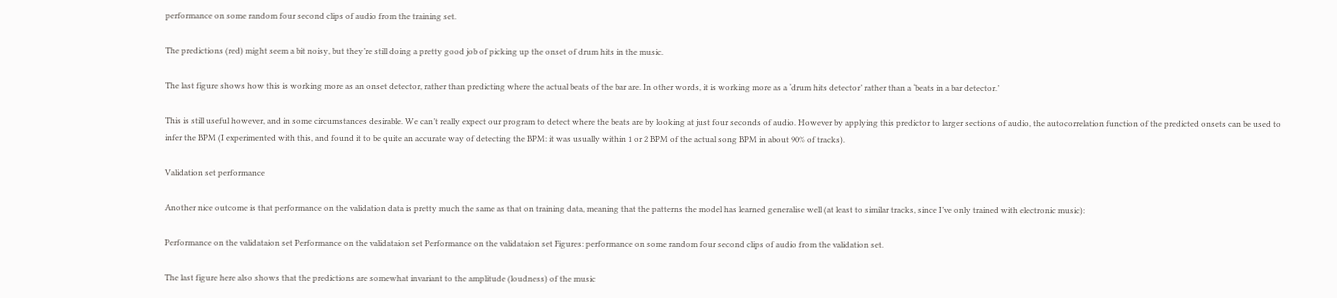performance on some random four second clips of audio from the training set.

The predictions (red) might seem a bit noisy, but they’re still doing a pretty good job of picking up the onset of drum hits in the music.

The last figure shows how this is working more as an onset detector, rather than predicting where the actual beats of the bar are. In other words, it is working more as a ‘drum hits detector’ rather than a ‘beats in a bar detector.’

This is still useful however, and in some circumstances desirable. We can’t really expect our program to detect where the beats are by looking at just four seconds of audio. However by applying this predictor to larger sections of audio, the autocorrelation function of the predicted onsets can be used to infer the BPM (I experimented with this, and found it to be quite an accurate way of detecting the BPM: it was usually within 1 or 2 BPM of the actual song BPM in about 90% of tracks).

Validation set performance

Another nice outcome is that performance on the validation data is pretty much the same as that on training data, meaning that the patterns the model has learned generalise well (at least to similar tracks, since I’ve only trained with electronic music):

Performance on the validataion set Performance on the validataion set Performance on the validataion set Figures: performance on some random four second clips of audio from the validation set.

The last figure here also shows that the predictions are somewhat invariant to the amplitude (loudness) of the music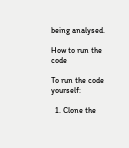being analysed.

How to run the code

To run the code yourself:

  1. Clone the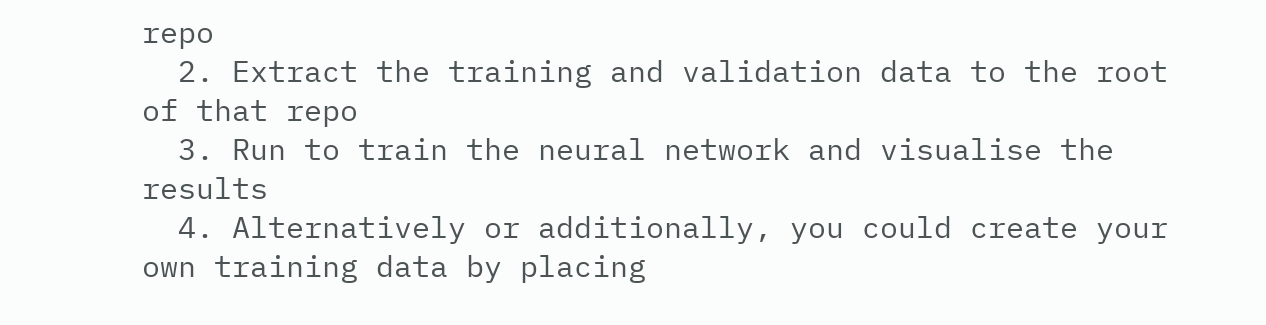repo
  2. Extract the training and validation data to the root of that repo
  3. Run to train the neural network and visualise the results
  4. Alternatively or additionally, you could create your own training data by placing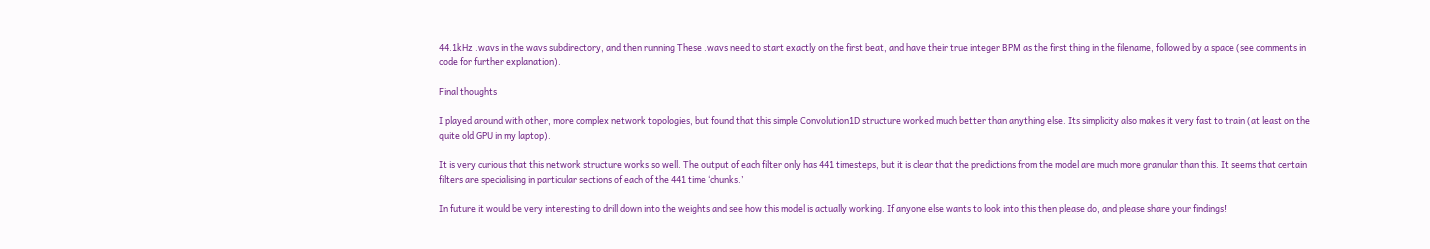44.1kHz .wavs in the wavs subdirectory, and then running These .wavs need to start exactly on the first beat, and have their true integer BPM as the first thing in the filename, followed by a space (see comments in code for further explanation).

Final thoughts

I played around with other, more complex network topologies, but found that this simple Convolution1D structure worked much better than anything else. Its simplicity also makes it very fast to train (at least on the quite old GPU in my laptop).

It is very curious that this network structure works so well. The output of each filter only has 441 timesteps, but it is clear that the predictions from the model are much more granular than this. It seems that certain filters are specialising in particular sections of each of the 441 time ‘chunks.’

In future it would be very interesting to drill down into the weights and see how this model is actually working. If anyone else wants to look into this then please do, and please share your findings!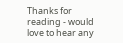Thanks for reading - would love to hear any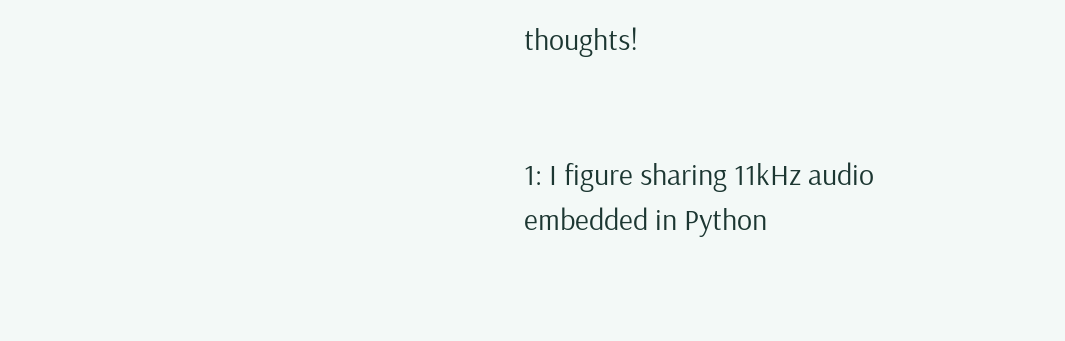thoughts!


1: I figure sharing 11kHz audio embedded in Python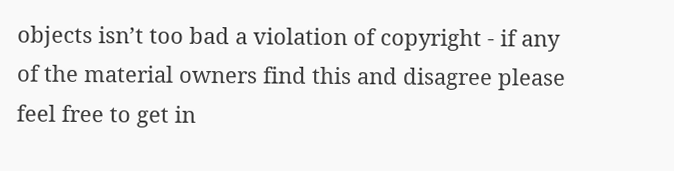objects isn’t too bad a violation of copyright - if any of the material owners find this and disagree please feel free to get in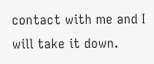contact with me and I will take it down.